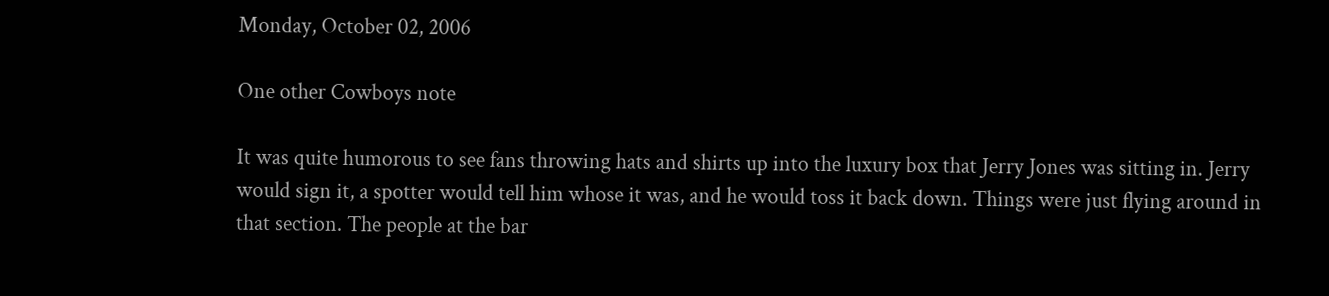Monday, October 02, 2006

One other Cowboys note

It was quite humorous to see fans throwing hats and shirts up into the luxury box that Jerry Jones was sitting in. Jerry would sign it, a spotter would tell him whose it was, and he would toss it back down. Things were just flying around in that section. The people at the bar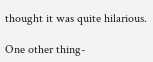thought it was quite hilarious.

One other thing-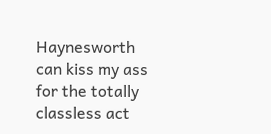Haynesworth can kiss my ass for the totally classless act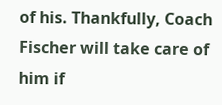of his. Thankfully, Coach Fischer will take care of him if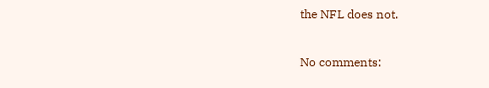the NFL does not.

No comments: